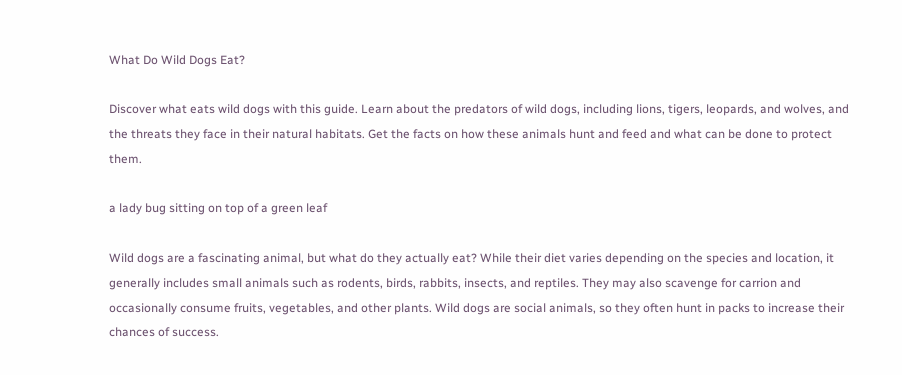What Do Wild Dogs Eat?

Discover what eats wild dogs with this guide. Learn about the predators of wild dogs, including lions, tigers, leopards, and wolves, and the threats they face in their natural habitats. Get the facts on how these animals hunt and feed and what can be done to protect them.

a lady bug sitting on top of a green leaf

Wild dogs are a fascinating animal, but what do they actually eat? While their diet varies depending on the species and location, it generally includes small animals such as rodents, birds, rabbits, insects, and reptiles. They may also scavenge for carrion and occasionally consume fruits, vegetables, and other plants. Wild dogs are social animals, so they often hunt in packs to increase their chances of success.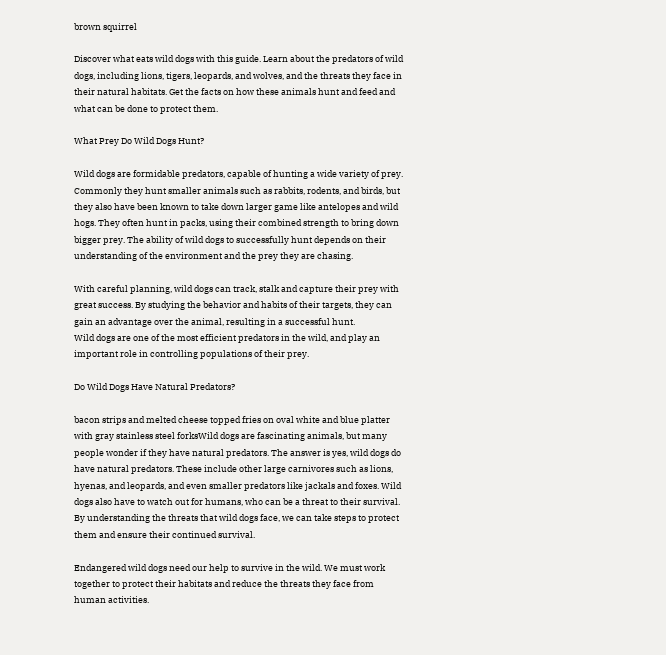brown squirrel

Discover what eats wild dogs with this guide. Learn about the predators of wild dogs, including lions, tigers, leopards, and wolves, and the threats they face in their natural habitats. Get the facts on how these animals hunt and feed and what can be done to protect them.

What Prey Do Wild Dogs Hunt?

Wild dogs are formidable predators, capable of hunting a wide variety of prey. Commonly they hunt smaller animals such as rabbits, rodents, and birds, but they also have been known to take down larger game like antelopes and wild hogs. They often hunt in packs, using their combined strength to bring down bigger prey. The ability of wild dogs to successfully hunt depends on their understanding of the environment and the prey they are chasing.

With careful planning, wild dogs can track, stalk and capture their prey with great success. By studying the behavior and habits of their targets, they can gain an advantage over the animal, resulting in a successful hunt.
Wild dogs are one of the most efficient predators in the wild, and play an important role in controlling populations of their prey.

Do Wild Dogs Have Natural Predators?

bacon strips and melted cheese topped fries on oval white and blue platter with gray stainless steel forksWild dogs are fascinating animals, but many people wonder if they have natural predators. The answer is yes, wild dogs do have natural predators. These include other large carnivores such as lions, hyenas, and leopards, and even smaller predators like jackals and foxes. Wild dogs also have to watch out for humans, who can be a threat to their survival. By understanding the threats that wild dogs face, we can take steps to protect them and ensure their continued survival.

Endangered wild dogs need our help to survive in the wild. We must work together to protect their habitats and reduce the threats they face from human activities.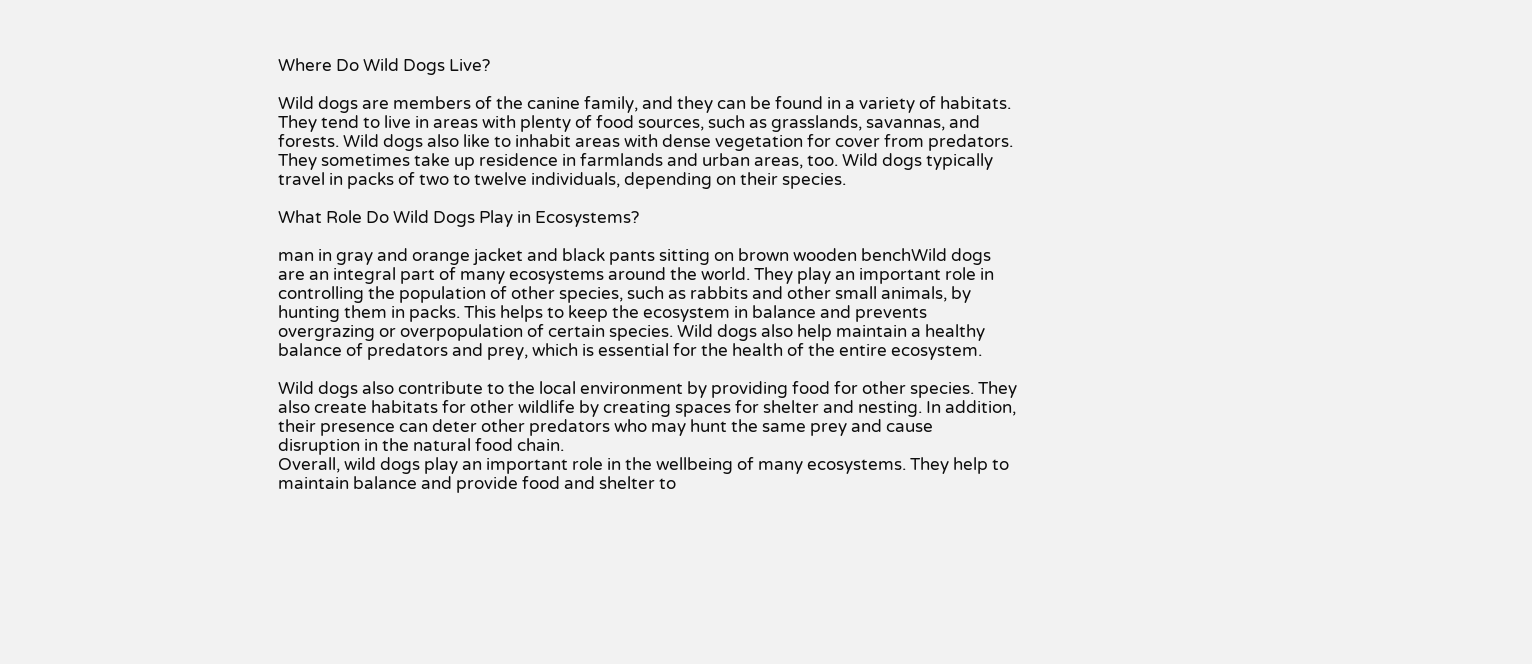Where Do Wild Dogs Live?

Wild dogs are members of the canine family, and they can be found in a variety of habitats. They tend to live in areas with plenty of food sources, such as grasslands, savannas, and forests. Wild dogs also like to inhabit areas with dense vegetation for cover from predators. They sometimes take up residence in farmlands and urban areas, too. Wild dogs typically travel in packs of two to twelve individuals, depending on their species.

What Role Do Wild Dogs Play in Ecosystems?

man in gray and orange jacket and black pants sitting on brown wooden benchWild dogs are an integral part of many ecosystems around the world. They play an important role in controlling the population of other species, such as rabbits and other small animals, by hunting them in packs. This helps to keep the ecosystem in balance and prevents overgrazing or overpopulation of certain species. Wild dogs also help maintain a healthy balance of predators and prey, which is essential for the health of the entire ecosystem.

Wild dogs also contribute to the local environment by providing food for other species. They also create habitats for other wildlife by creating spaces for shelter and nesting. In addition, their presence can deter other predators who may hunt the same prey and cause disruption in the natural food chain.
Overall, wild dogs play an important role in the wellbeing of many ecosystems. They help to maintain balance and provide food and shelter to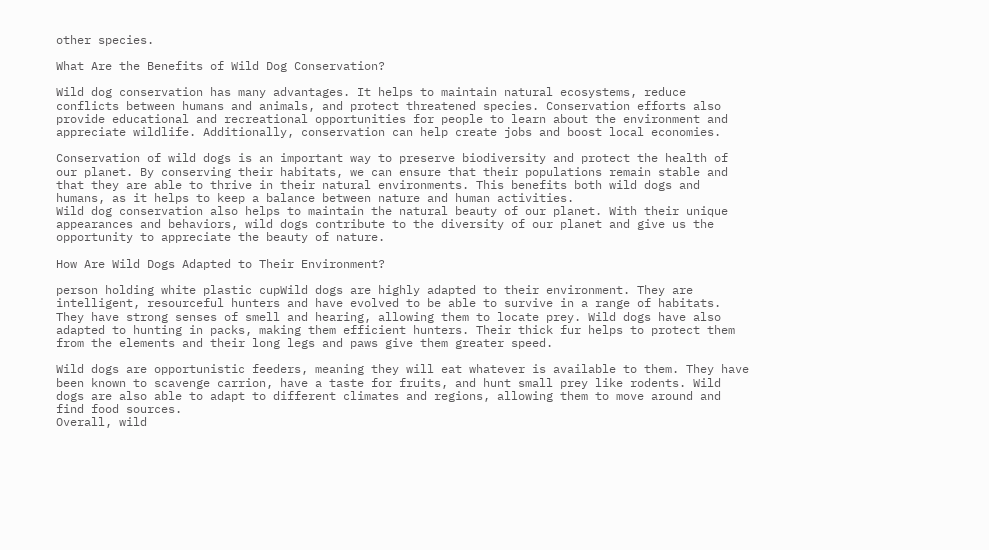other species.

What Are the Benefits of Wild Dog Conservation?

Wild dog conservation has many advantages. It helps to maintain natural ecosystems, reduce conflicts between humans and animals, and protect threatened species. Conservation efforts also provide educational and recreational opportunities for people to learn about the environment and appreciate wildlife. Additionally, conservation can help create jobs and boost local economies.

Conservation of wild dogs is an important way to preserve biodiversity and protect the health of our planet. By conserving their habitats, we can ensure that their populations remain stable and that they are able to thrive in their natural environments. This benefits both wild dogs and humans, as it helps to keep a balance between nature and human activities.
Wild dog conservation also helps to maintain the natural beauty of our planet. With their unique appearances and behaviors, wild dogs contribute to the diversity of our planet and give us the opportunity to appreciate the beauty of nature.

How Are Wild Dogs Adapted to Their Environment?

person holding white plastic cupWild dogs are highly adapted to their environment. They are intelligent, resourceful hunters and have evolved to be able to survive in a range of habitats. They have strong senses of smell and hearing, allowing them to locate prey. Wild dogs have also adapted to hunting in packs, making them efficient hunters. Their thick fur helps to protect them from the elements and their long legs and paws give them greater speed.

Wild dogs are opportunistic feeders, meaning they will eat whatever is available to them. They have been known to scavenge carrion, have a taste for fruits, and hunt small prey like rodents. Wild dogs are also able to adapt to different climates and regions, allowing them to move around and find food sources.
Overall, wild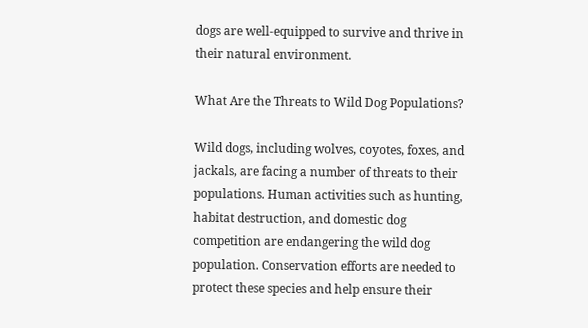dogs are well-equipped to survive and thrive in their natural environment.

What Are the Threats to Wild Dog Populations?

Wild dogs, including wolves, coyotes, foxes, and jackals, are facing a number of threats to their populations. Human activities such as hunting, habitat destruction, and domestic dog competition are endangering the wild dog population. Conservation efforts are needed to protect these species and help ensure their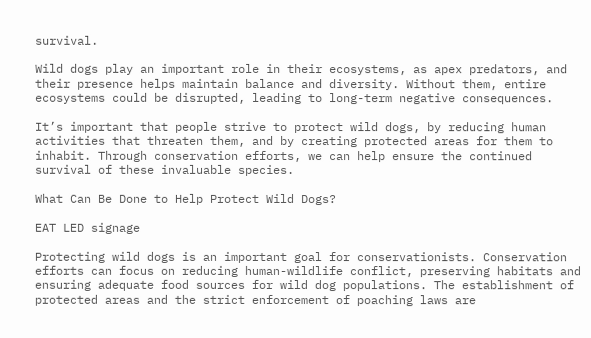survival.

Wild dogs play an important role in their ecosystems, as apex predators, and their presence helps maintain balance and diversity. Without them, entire ecosystems could be disrupted, leading to long-term negative consequences.

It’s important that people strive to protect wild dogs, by reducing human activities that threaten them, and by creating protected areas for them to inhabit. Through conservation efforts, we can help ensure the continued survival of these invaluable species.

What Can Be Done to Help Protect Wild Dogs?

EAT LED signage

Protecting wild dogs is an important goal for conservationists. Conservation efforts can focus on reducing human-wildlife conflict, preserving habitats and ensuring adequate food sources for wild dog populations. The establishment of protected areas and the strict enforcement of poaching laws are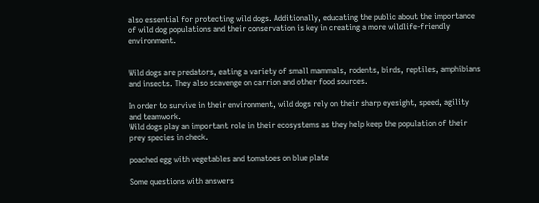also essential for protecting wild dogs. Additionally, educating the public about the importance of wild dog populations and their conservation is key in creating a more wildlife-friendly environment.


Wild dogs are predators, eating a variety of small mammals, rodents, birds, reptiles, amphibians and insects. They also scavenge on carrion and other food sources.

In order to survive in their environment, wild dogs rely on their sharp eyesight, speed, agility and teamwork.
Wild dogs play an important role in their ecosystems as they help keep the population of their prey species in check.

poached egg with vegetables and tomatoes on blue plate

Some questions with answers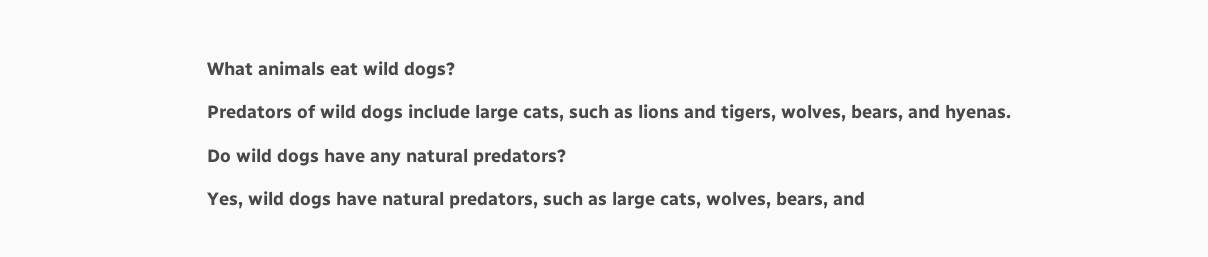What animals eat wild dogs?

Predators of wild dogs include large cats, such as lions and tigers, wolves, bears, and hyenas.

Do wild dogs have any natural predators?

Yes, wild dogs have natural predators, such as large cats, wolves, bears, and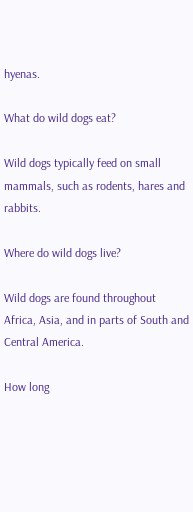hyenas.

What do wild dogs eat?

Wild dogs typically feed on small mammals, such as rodents, hares and rabbits.

Where do wild dogs live?

Wild dogs are found throughout Africa, Asia, and in parts of South and Central America.

How long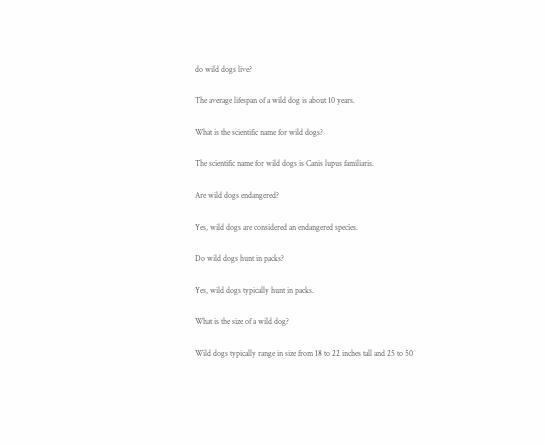do wild dogs live?

The average lifespan of a wild dog is about 10 years.

What is the scientific name for wild dogs?

The scientific name for wild dogs is Canis lupus familiaris.

Are wild dogs endangered?

Yes, wild dogs are considered an endangered species.

Do wild dogs hunt in packs?

Yes, wild dogs typically hunt in packs.

What is the size of a wild dog?

Wild dogs typically range in size from 18 to 22 inches tall and 25 to 50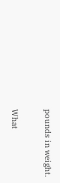pounds in weight.

What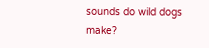sounds do wild dogs make?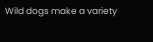Wild dogs make a variety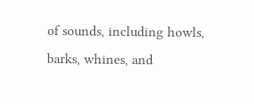of sounds, including howls, barks, whines, and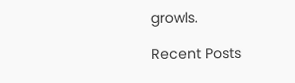growls.

Recent Posts